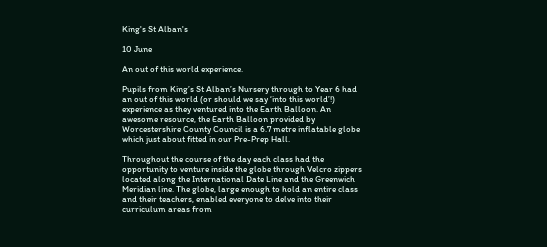King's St Alban's

10 June

An out of this world experience.

Pupils from King’s St Alban’s Nursery through to Year 6 had an out of this world (or should we say ‘into this world’!) experience as they ventured into the Earth Balloon. An awesome resource, the Earth Balloon provided by Worcestershire County Council is a 6.7 metre inflatable globe which just about fitted in our Pre-Prep Hall.

Throughout the course of the day each class had the opportunity to venture inside the globe through Velcro zippers located along the International Date Line and the Greenwich Meridian line. The globe, large enough to hold an entire class and their teachers, enabled everyone to delve into their curriculum areas from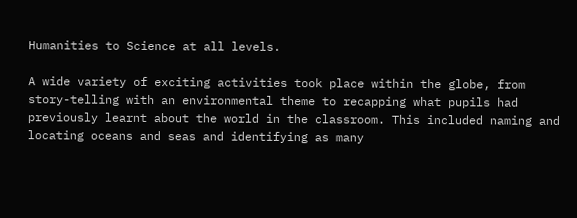Humanities to Science at all levels.

A wide variety of exciting activities took place within the globe, from story-telling with an environmental theme to recapping what pupils had previously learnt about the world in the classroom. This included naming and locating oceans and seas and identifying as many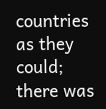countries as they could; there was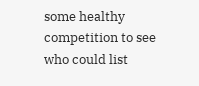some healthy competition to see who could list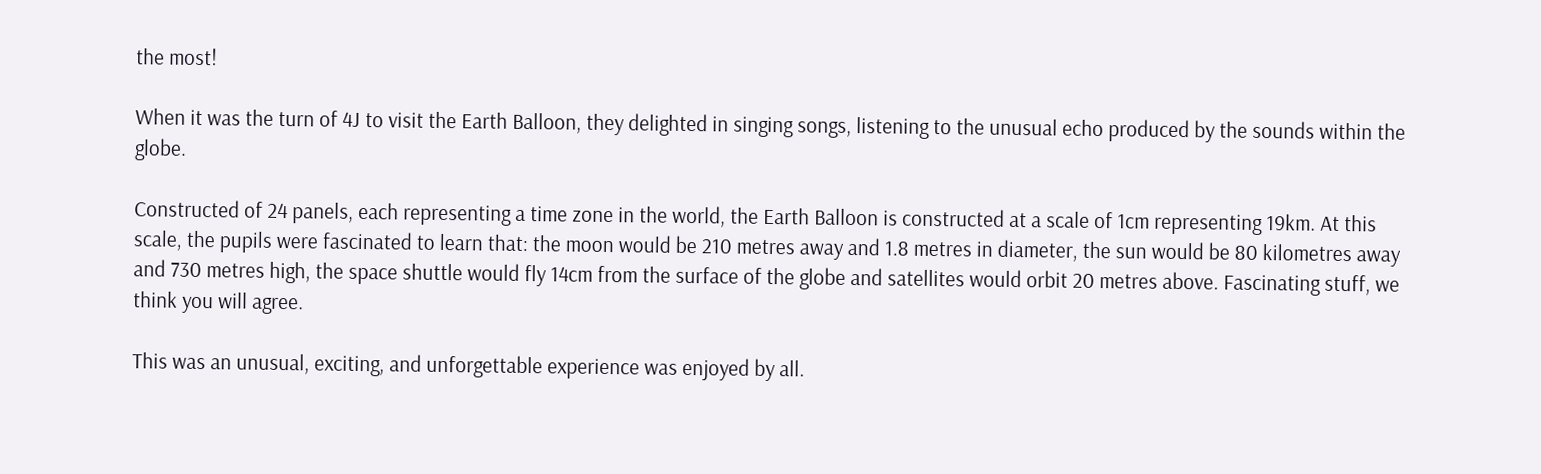the most!

When it was the turn of 4J to visit the Earth Balloon, they delighted in singing songs, listening to the unusual echo produced by the sounds within the globe.

Constructed of 24 panels, each representing a time zone in the world, the Earth Balloon is constructed at a scale of 1cm representing 19km. At this scale, the pupils were fascinated to learn that: the moon would be 210 metres away and 1.8 metres in diameter, the sun would be 80 kilometres away and 730 metres high, the space shuttle would fly 14cm from the surface of the globe and satellites would orbit 20 metres above. Fascinating stuff, we think you will agree.

This was an unusual, exciting, and unforgettable experience was enjoyed by all.